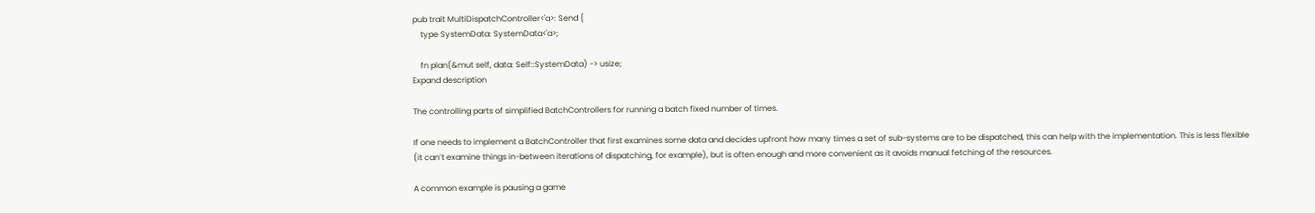pub trait MultiDispatchController<'a>: Send {
    type SystemData: SystemData<'a>;

    fn plan(&mut self, data: Self::SystemData) -> usize;
Expand description

The controlling parts of simplified BatchControllers for running a batch fixed number of times.

If one needs to implement a BatchController that first examines some data and decides upfront how many times a set of sub-systems are to be dispatched, this can help with the implementation. This is less flexible (it can’t examine things in-between iterations of dispatching, for example), but is often enough and more convenient as it avoids manual fetching of the resources.

A common example is pausing a game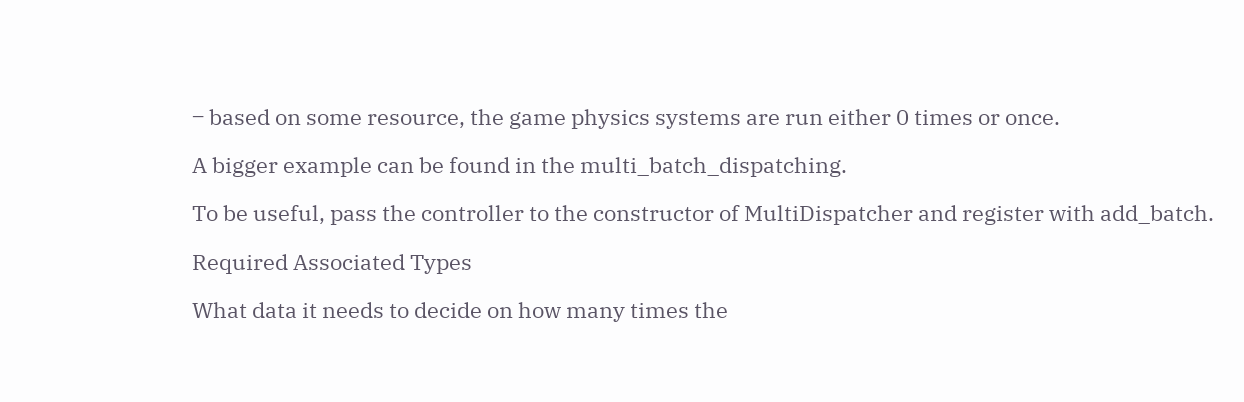‒ based on some resource, the game physics systems are run either 0 times or once.

A bigger example can be found in the multi_batch_dispatching.

To be useful, pass the controller to the constructor of MultiDispatcher and register with add_batch.

Required Associated Types

What data it needs to decide on how many times the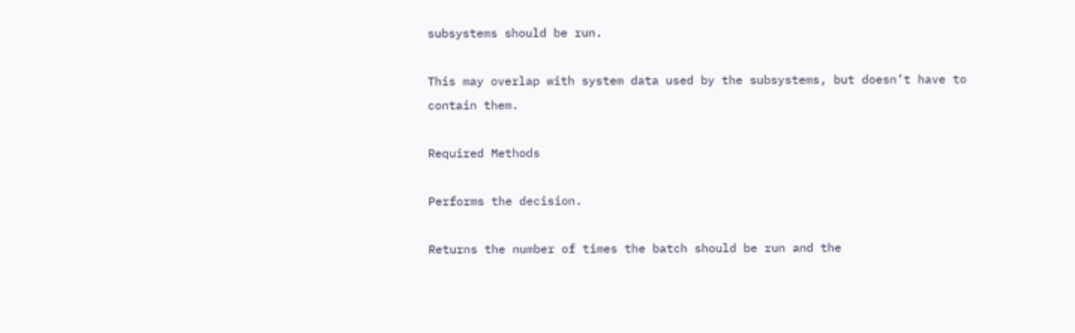subsystems should be run.

This may overlap with system data used by the subsystems, but doesn’t have to contain them.

Required Methods

Performs the decision.

Returns the number of times the batch should be run and the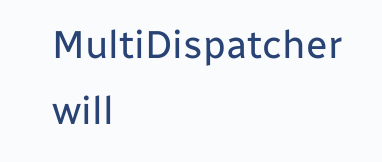MultiDispatcher will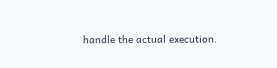handle the actual execution.